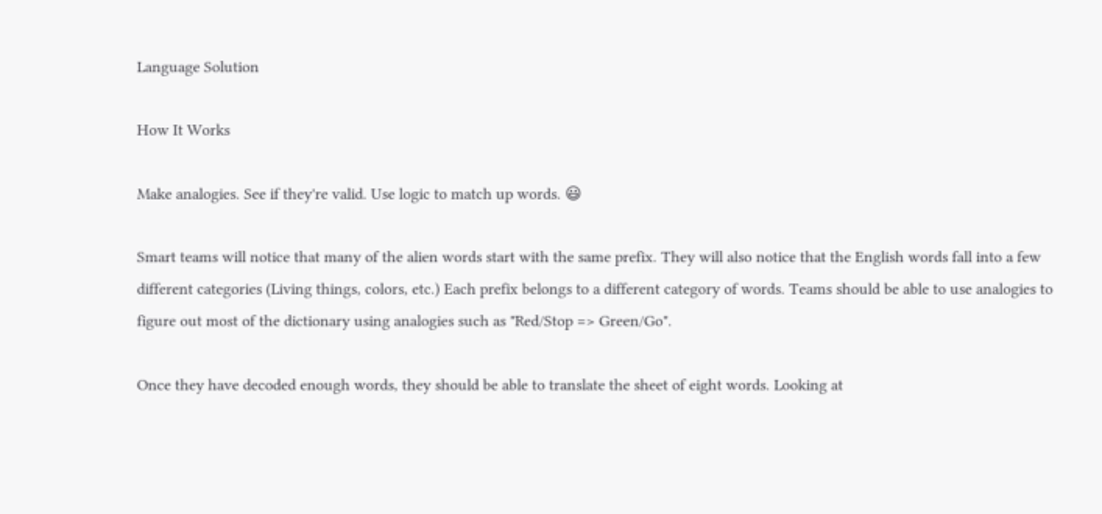Language Solution

How It Works

Make analogies. See if they're valid. Use logic to match up words. 😃

Smart teams will notice that many of the alien words start with the same prefix. They will also notice that the English words fall into a few different categories (Living things, colors, etc.) Each prefix belongs to a different category of words. Teams should be able to use analogies to figure out most of the dictionary using analogies such as "Red/Stop => Green/Go".

Once they have decoded enough words, they should be able to translate the sheet of eight words. Looking at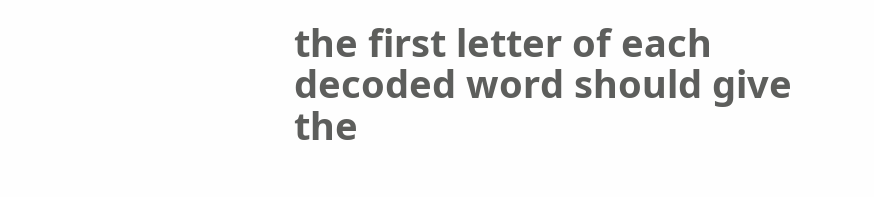the first letter of each decoded word should give the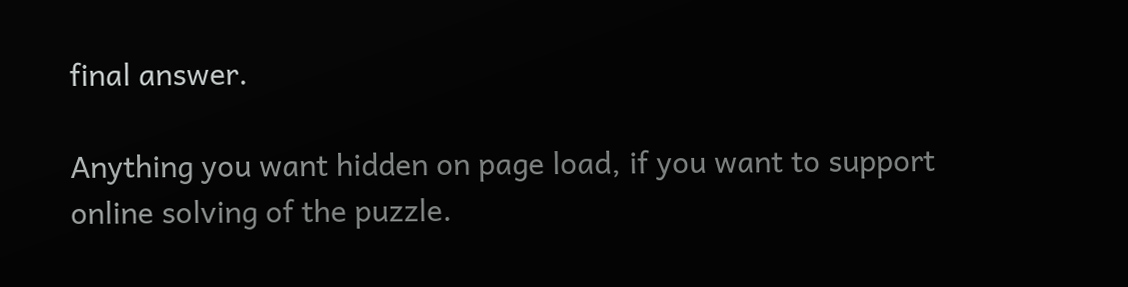final answer.

Anything you want hidden on page load, if you want to support online solving of the puzzle.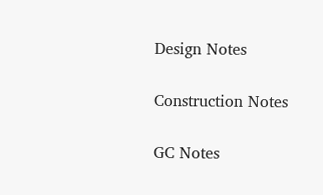Design Notes

Construction Notes

GC Notes